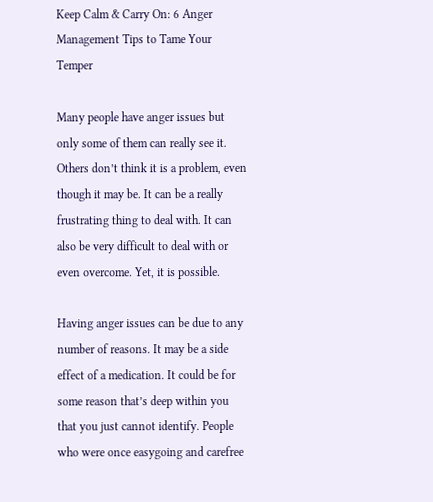Keep Calm & Carry On: 6 Anger Management Tips to Tame Your Temper

Many people have anger issues but only some of them can really see it. Others don’t think it is a problem, even though it may be. It can be a really frustrating thing to deal with. It can also be very difficult to deal with or even overcome. Yet, it is possible.

Having anger issues can be due to any number of reasons. It may be a side effect of a medication. It could be for some reason that’s deep within you that you just cannot identify. People who were once easygoing and carefree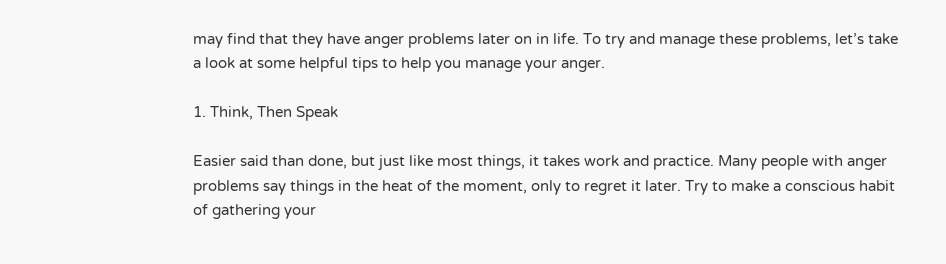may find that they have anger problems later on in life. To try and manage these problems, let’s take a look at some helpful tips to help you manage your anger.

1. Think, Then Speak

Easier said than done, but just like most things, it takes work and practice. Many people with anger problems say things in the heat of the moment, only to regret it later. Try to make a conscious habit of gathering your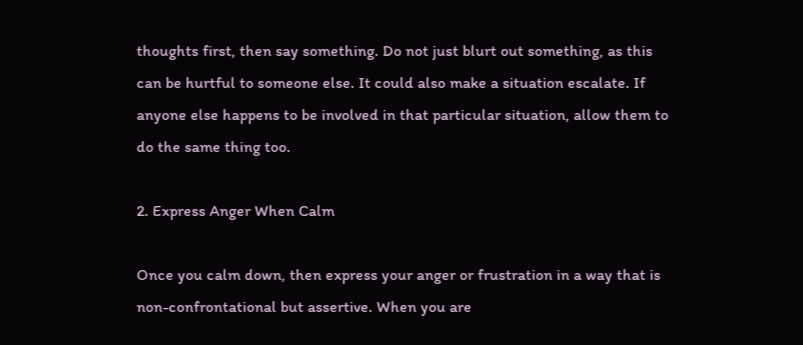thoughts first, then say something. Do not just blurt out something, as this can be hurtful to someone else. It could also make a situation escalate. If anyone else happens to be involved in that particular situation, allow them to do the same thing too.

2. Express Anger When Calm

Once you calm down, then express your anger or frustration in a way that is non-confrontational but assertive. When you are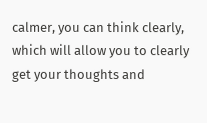calmer, you can think clearly, which will allow you to clearly get your thoughts and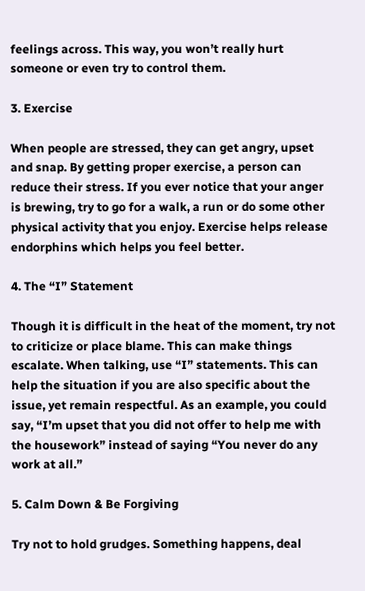feelings across. This way, you won’t really hurt someone or even try to control them.

3. Exercise

When people are stressed, they can get angry, upset and snap. By getting proper exercise, a person can reduce their stress. If you ever notice that your anger is brewing, try to go for a walk, a run or do some other physical activity that you enjoy. Exercise helps release endorphins which helps you feel better.

4. The “I” Statement

Though it is difficult in the heat of the moment, try not to criticize or place blame. This can make things escalate. When talking, use “I” statements. This can help the situation if you are also specific about the issue, yet remain respectful. As an example, you could say, “I’m upset that you did not offer to help me with the housework” instead of saying “You never do any work at all.”

5. Calm Down & Be Forgiving

Try not to hold grudges. Something happens, deal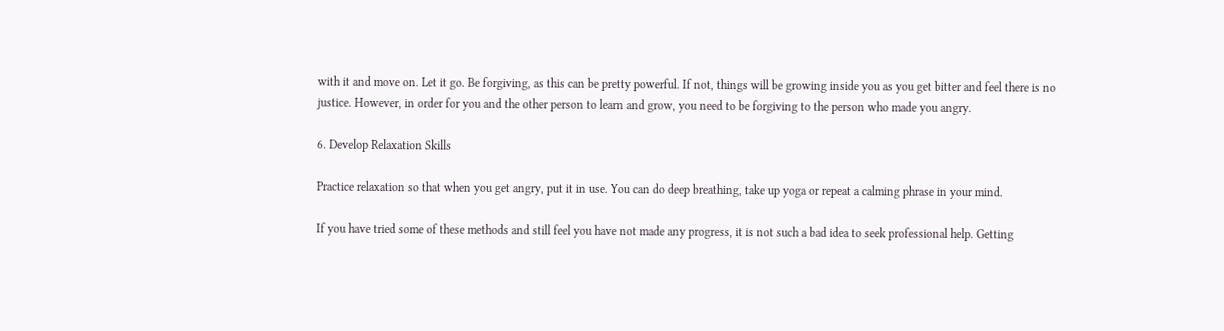with it and move on. Let it go. Be forgiving, as this can be pretty powerful. If not, things will be growing inside you as you get bitter and feel there is no justice. However, in order for you and the other person to learn and grow, you need to be forgiving to the person who made you angry.

6. Develop Relaxation Skills

Practice relaxation so that when you get angry, put it in use. You can do deep breathing, take up yoga or repeat a calming phrase in your mind.

If you have tried some of these methods and still feel you have not made any progress, it is not such a bad idea to seek professional help. Getting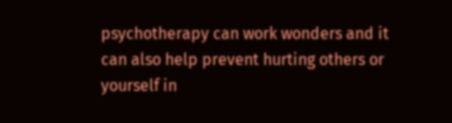psychotherapy can work wonders and it can also help prevent hurting others or yourself in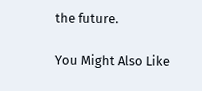the future.

You Might Also Like